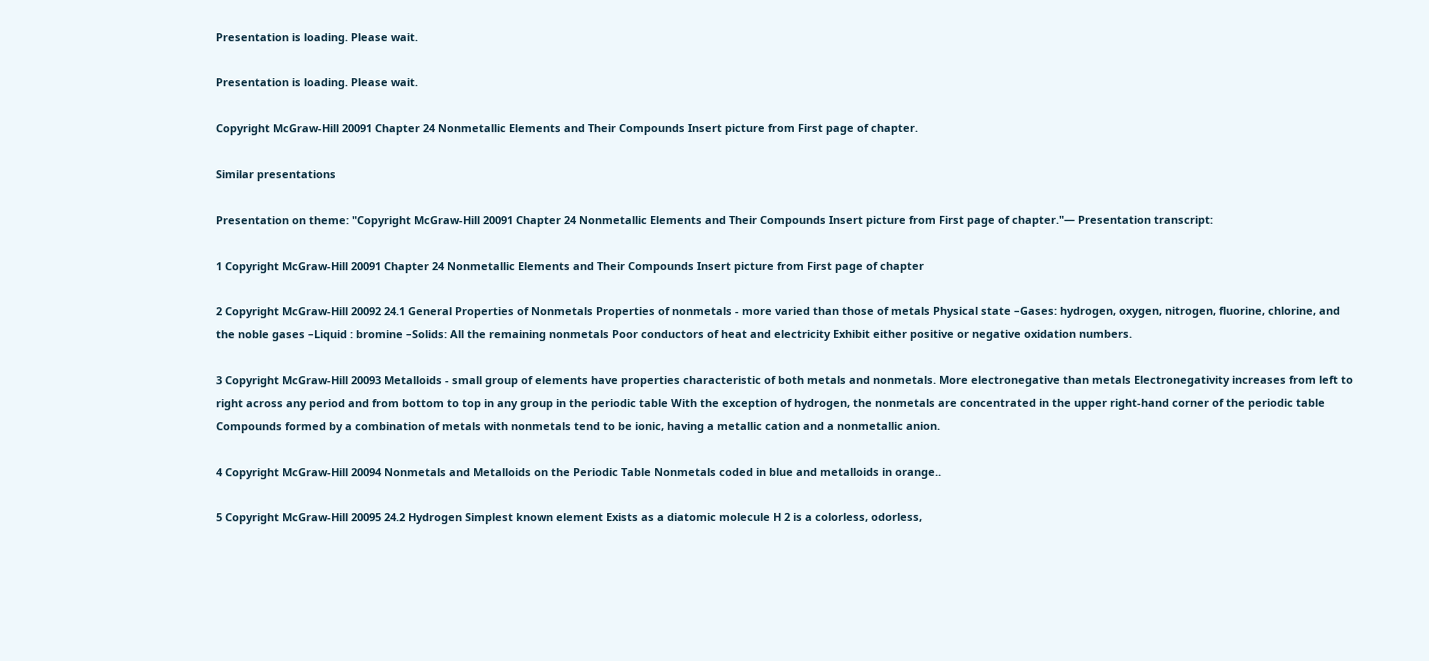Presentation is loading. Please wait.

Presentation is loading. Please wait.

Copyright McGraw-Hill 20091 Chapter 24 Nonmetallic Elements and Their Compounds Insert picture from First page of chapter.

Similar presentations

Presentation on theme: "Copyright McGraw-Hill 20091 Chapter 24 Nonmetallic Elements and Their Compounds Insert picture from First page of chapter."— Presentation transcript:

1 Copyright McGraw-Hill 20091 Chapter 24 Nonmetallic Elements and Their Compounds Insert picture from First page of chapter

2 Copyright McGraw-Hill 20092 24.1 General Properties of Nonmetals Properties of nonmetals - more varied than those of metals Physical state –Gases: hydrogen, oxygen, nitrogen, fluorine, chlorine, and the noble gases –Liquid : bromine –Solids: All the remaining nonmetals Poor conductors of heat and electricity Exhibit either positive or negative oxidation numbers.

3 Copyright McGraw-Hill 20093 Metalloids - small group of elements have properties characteristic of both metals and nonmetals. More electronegative than metals Electronegativity increases from left to right across any period and from bottom to top in any group in the periodic table With the exception of hydrogen, the nonmetals are concentrated in the upper right-hand corner of the periodic table Compounds formed by a combination of metals with nonmetals tend to be ionic, having a metallic cation and a nonmetallic anion.

4 Copyright McGraw-Hill 20094 Nonmetals and Metalloids on the Periodic Table Nonmetals coded in blue and metalloids in orange..

5 Copyright McGraw-Hill 20095 24.2 Hydrogen Simplest known element Exists as a diatomic molecule H 2 is a colorless, odorless,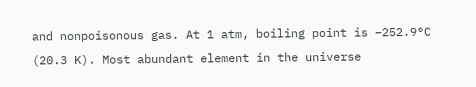and nonpoisonous gas. At 1 atm, boiling point is −252.9°C (20.3 K). Most abundant element in the universe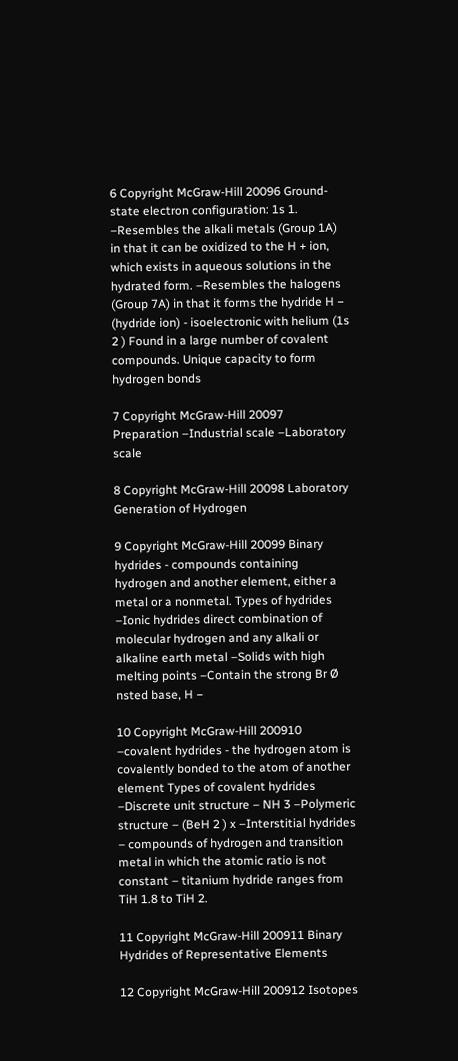6 Copyright McGraw-Hill 20096 Ground-state electron configuration: 1s 1. –Resembles the alkali metals (Group 1A) in that it can be oxidized to the H + ion, which exists in aqueous solutions in the hydrated form. –Resembles the halogens (Group 7A) in that it forms the hydride H − (hydride ion) - isoelectronic with helium (1s 2 ) Found in a large number of covalent compounds. Unique capacity to form hydrogen bonds

7 Copyright McGraw-Hill 20097 Preparation –Industrial scale –Laboratory scale

8 Copyright McGraw-Hill 20098 Laboratory Generation of Hydrogen

9 Copyright McGraw-Hill 20099 Binary hydrides - compounds containing hydrogen and another element, either a metal or a nonmetal. Types of hydrides –Ionic hydrides direct combination of molecular hydrogen and any alkali or alkaline earth metal –Solids with high melting points –Contain the strong Br Ø nsted base, H −

10 Copyright McGraw-Hill 200910 –covalent hydrides - the hydrogen atom is covalently bonded to the atom of another element Types of covalent hydrides –Discrete unit structure – NH 3 –Polymeric structure – (BeH 2 ) x –Interstitial hydrides – compounds of hydrogen and transition metal in which the atomic ratio is not constant – titanium hydride ranges from TiH 1.8 to TiH 2.

11 Copyright McGraw-Hill 200911 Binary Hydrides of Representative Elements

12 Copyright McGraw-Hill 200912 Isotopes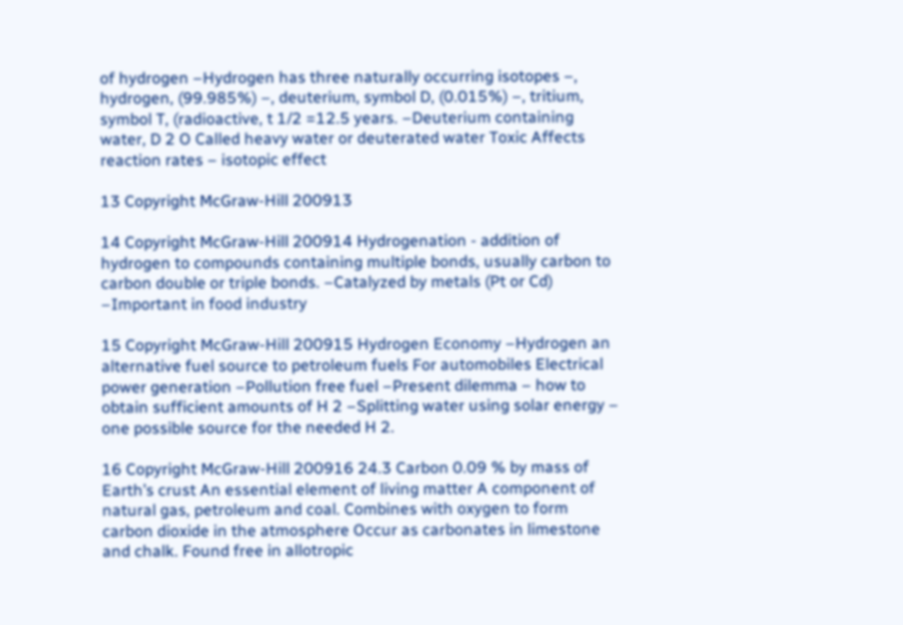of hydrogen –Hydrogen has three naturally occurring isotopes –, hydrogen, (99.985%) –, deuterium, symbol D, (0.015%) –, tritium, symbol T, (radioactive, t 1/2 =12.5 years. –Deuterium containing water, D 2 O Called heavy water or deuterated water Toxic Affects reaction rates – isotopic effect

13 Copyright McGraw-Hill 200913

14 Copyright McGraw-Hill 200914 Hydrogenation - addition of hydrogen to compounds containing multiple bonds, usually carbon to carbon double or triple bonds. –Catalyzed by metals (Pt or Cd) –Important in food industry

15 Copyright McGraw-Hill 200915 Hydrogen Economy –Hydrogen an alternative fuel source to petroleum fuels For automobiles Electrical power generation –Pollution free fuel –Present dilemma – how to obtain sufficient amounts of H 2 –Splitting water using solar energy – one possible source for the needed H 2.

16 Copyright McGraw-Hill 200916 24.3 Carbon 0.09 % by mass of Earth’s crust An essential element of living matter A component of natural gas, petroleum and coal. Combines with oxygen to form carbon dioxide in the atmosphere Occur as carbonates in limestone and chalk. Found free in allotropic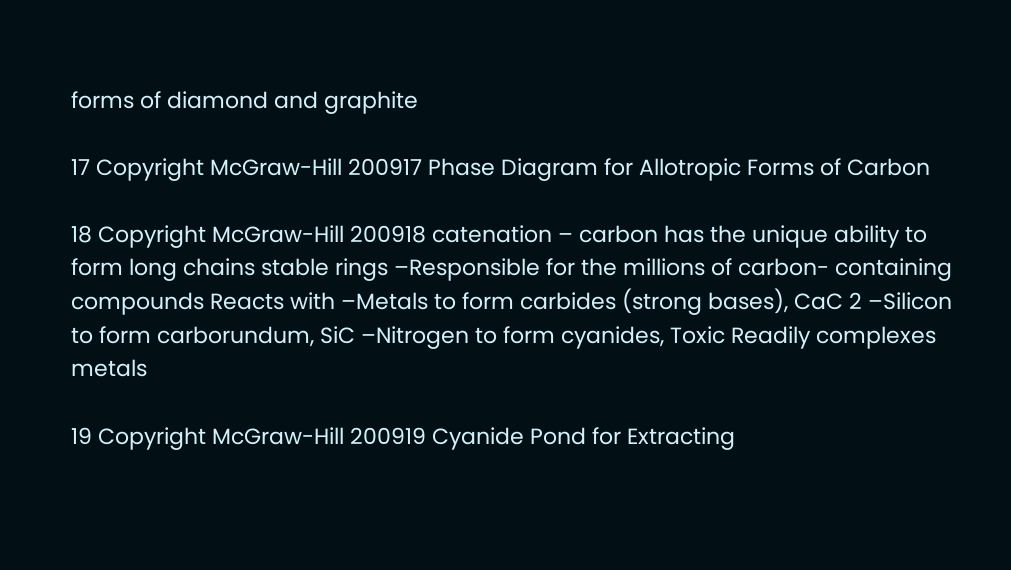forms of diamond and graphite

17 Copyright McGraw-Hill 200917 Phase Diagram for Allotropic Forms of Carbon

18 Copyright McGraw-Hill 200918 catenation – carbon has the unique ability to form long chains stable rings –Responsible for the millions of carbon- containing compounds Reacts with –Metals to form carbides (strong bases), CaC 2 –Silicon to form carborundum, SiC –Nitrogen to form cyanides, Toxic Readily complexes metals

19 Copyright McGraw-Hill 200919 Cyanide Pond for Extracting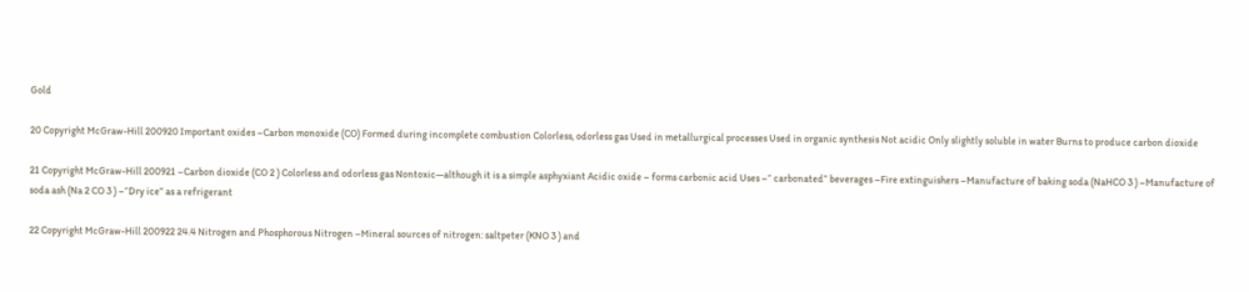Gold

20 Copyright McGraw-Hill 200920 Important oxides –Carbon monoxide (CO) Formed during incomplete combustion Colorless, odorless gas Used in metallurgical processes Used in organic synthesis Not acidic Only slightly soluble in water Burns to produce carbon dioxide

21 Copyright McGraw-Hill 200921 –Carbon dioxide (CO 2 ) Colorless and odorless gas Nontoxic—although it is a simple asphyxiant Acidic oxide – forms carbonic acid Uses –“ carbonated” beverages –Fire extinguishers –Manufacture of baking soda (NaHCO 3 ) –Manufacture of soda ash (Na 2 CO 3 ) –“Dry ice” as a refrigerant

22 Copyright McGraw-Hill 200922 24.4 Nitrogen and Phosphorous Nitrogen –Mineral sources of nitrogen: saltpeter (KNO 3 ) and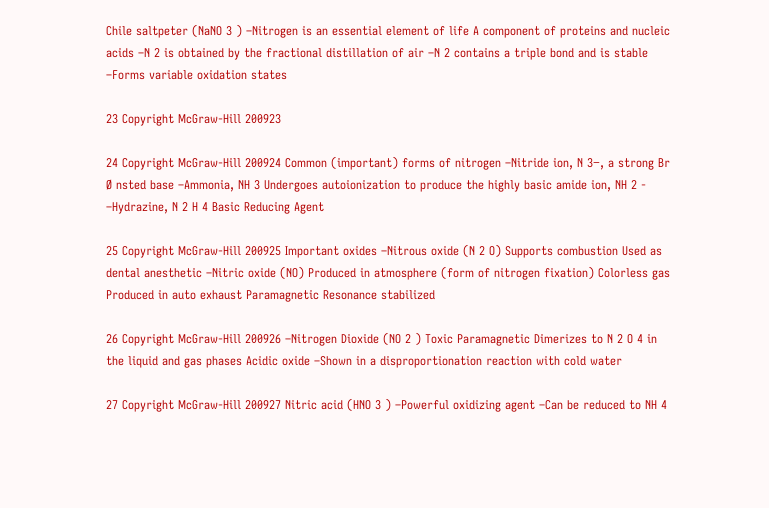Chile saltpeter (NaNO 3 ) –Nitrogen is an essential element of life A component of proteins and nucleic acids –N 2 is obtained by the fractional distillation of air –N 2 contains a triple bond and is stable –Forms variable oxidation states

23 Copyright McGraw-Hill 200923

24 Copyright McGraw-Hill 200924 Common (important) forms of nitrogen –Nitride ion, N 3−, a strong Br Ø nsted base –Ammonia, NH 3 Undergoes autoionization to produce the highly basic amide ion, NH 2 - –Hydrazine, N 2 H 4 Basic Reducing Agent

25 Copyright McGraw-Hill 200925 Important oxides –Nitrous oxide (N 2 O) Supports combustion Used as dental anesthetic –Nitric oxide (NO) Produced in atmosphere (form of nitrogen fixation) Colorless gas Produced in auto exhaust Paramagnetic Resonance stabilized

26 Copyright McGraw-Hill 200926 –Nitrogen Dioxide (NO 2 ) Toxic Paramagnetic Dimerizes to N 2 O 4 in the liquid and gas phases Acidic oxide –Shown in a disproportionation reaction with cold water

27 Copyright McGraw-Hill 200927 Nitric acid (HNO 3 ) –Powerful oxidizing agent –Can be reduced to NH 4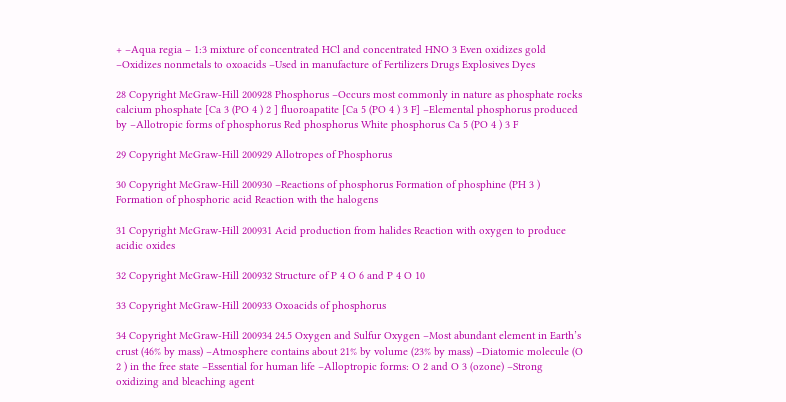+ –Aqua regia – 1:3 mixture of concentrated HCl and concentrated HNO 3 Even oxidizes gold –Oxidizes nonmetals to oxoacids –Used in manufacture of Fertilizers Drugs Explosives Dyes

28 Copyright McGraw-Hill 200928 Phosphorus –Occurs most commonly in nature as phosphate rocks calcium phosphate [Ca 3 (PO 4 ) 2 ] fluoroapatite [Ca 5 (PO 4 ) 3 F] –Elemental phosphorus produced by –Allotropic forms of phosphorus Red phosphorus White phosphorus Ca 5 (PO 4 ) 3 F

29 Copyright McGraw-Hill 200929 Allotropes of Phosphorus

30 Copyright McGraw-Hill 200930 –Reactions of phosphorus Formation of phosphine (PH 3 ) Formation of phosphoric acid Reaction with the halogens

31 Copyright McGraw-Hill 200931 Acid production from halides Reaction with oxygen to produce acidic oxides

32 Copyright McGraw-Hill 200932 Structure of P 4 O 6 and P 4 O 10

33 Copyright McGraw-Hill 200933 Oxoacids of phosphorus

34 Copyright McGraw-Hill 200934 24.5 Oxygen and Sulfur Oxygen –Most abundant element in Earth’s crust (46% by mass) –Atmosphere contains about 21% by volume (23% by mass) –Diatomic molecule (O 2 ) in the free state –Essential for human life –Alloptropic forms: O 2 and O 3 (ozone) –Strong oxidizing and bleaching agent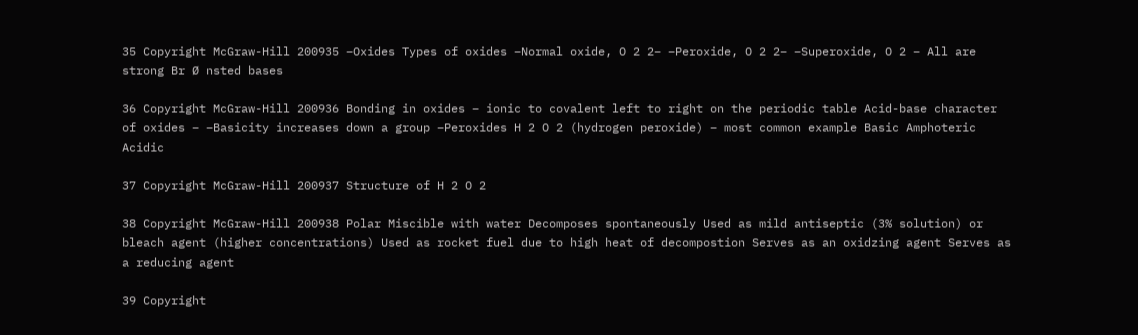35 Copyright McGraw-Hill 200935 –Oxides Types of oxides –Normal oxide, O 2 2− –Peroxide, O 2 2− –Superoxide, O 2 − All are strong Br Ø nsted bases

36 Copyright McGraw-Hill 200936 Bonding in oxides – ionic to covalent left to right on the periodic table Acid-base character of oxides – –Basicity increases down a group –Peroxides H 2 O 2 (hydrogen peroxide) – most common example Basic Amphoteric Acidic

37 Copyright McGraw-Hill 200937 Structure of H 2 O 2

38 Copyright McGraw-Hill 200938 Polar Miscible with water Decomposes spontaneously Used as mild antiseptic (3% solution) or bleach agent (higher concentrations) Used as rocket fuel due to high heat of decompostion Serves as an oxidzing agent Serves as a reducing agent

39 Copyright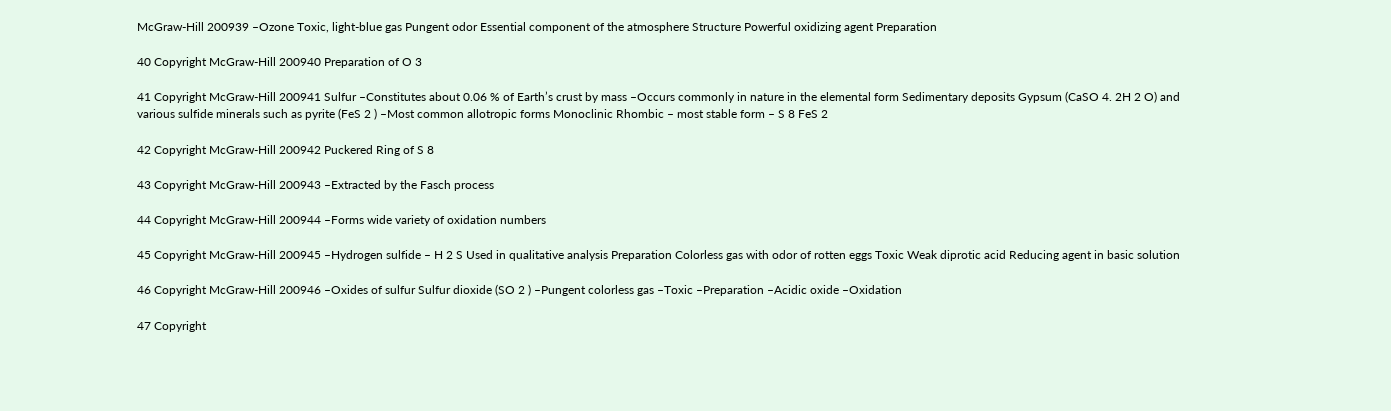McGraw-Hill 200939 –Ozone Toxic, light-blue gas Pungent odor Essential component of the atmosphere Structure Powerful oxidizing agent Preparation

40 Copyright McGraw-Hill 200940 Preparation of O 3

41 Copyright McGraw-Hill 200941 Sulfur –Constitutes about 0.06 % of Earth’s crust by mass –Occurs commonly in nature in the elemental form Sedimentary deposits Gypsum (CaSO 4. 2H 2 O) and various sulfide minerals such as pyrite (FeS 2 ) –Most common allotropic forms Monoclinic Rhombic – most stable form – S 8 FeS 2

42 Copyright McGraw-Hill 200942 Puckered Ring of S 8

43 Copyright McGraw-Hill 200943 –Extracted by the Fasch process

44 Copyright McGraw-Hill 200944 –Forms wide variety of oxidation numbers

45 Copyright McGraw-Hill 200945 –Hydrogen sulfide – H 2 S Used in qualitative analysis Preparation Colorless gas with odor of rotten eggs Toxic Weak diprotic acid Reducing agent in basic solution

46 Copyright McGraw-Hill 200946 –Oxides of sulfur Sulfur dioxide (SO 2 ) –Pungent colorless gas –Toxic –Preparation –Acidic oxide –Oxidation

47 Copyright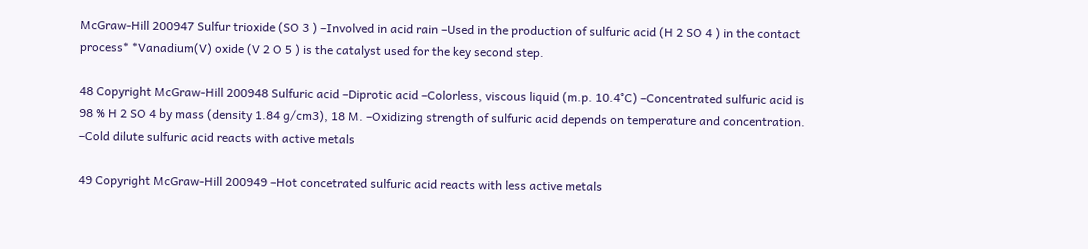McGraw-Hill 200947 Sulfur trioxide (SO 3 ) –Involved in acid rain –Used in the production of sulfuric acid (H 2 SO 4 ) in the contact process* *Vanadium(V) oxide (V 2 O 5 ) is the catalyst used for the key second step.

48 Copyright McGraw-Hill 200948 Sulfuric acid –Diprotic acid –Colorless, viscous liquid (m.p. 10.4°C) –Concentrated sulfuric acid is 98 % H 2 SO 4 by mass (density 1.84 g/cm3), 18 M. –Oxidizing strength of sulfuric acid depends on temperature and concentration. –Cold dilute sulfuric acid reacts with active metals

49 Copyright McGraw-Hill 200949 –Hot concetrated sulfuric acid reacts with less active metals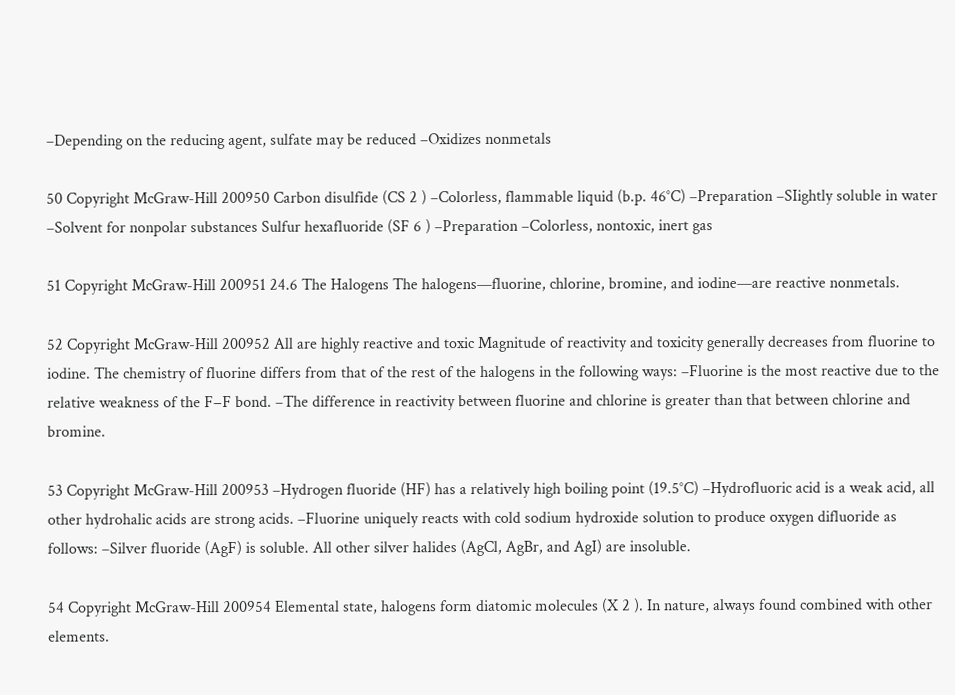–Depending on the reducing agent, sulfate may be reduced –Oxidizes nonmetals

50 Copyright McGraw-Hill 200950 Carbon disulfide (CS 2 ) –Colorless, flammable liquid (b.p. 46°C) –Preparation –SIightly soluble in water –Solvent for nonpolar substances Sulfur hexafluoride (SF 6 ) –Preparation –Colorless, nontoxic, inert gas

51 Copyright McGraw-Hill 200951 24.6 The Halogens The halogens—fluorine, chlorine, bromine, and iodine—are reactive nonmetals.

52 Copyright McGraw-Hill 200952 All are highly reactive and toxic Magnitude of reactivity and toxicity generally decreases from fluorine to iodine. The chemistry of fluorine differs from that of the rest of the halogens in the following ways: –Fluorine is the most reactive due to the relative weakness of the F−F bond. –The difference in reactivity between fluorine and chlorine is greater than that between chlorine and bromine.

53 Copyright McGraw-Hill 200953 –Hydrogen fluoride (HF) has a relatively high boiling point (19.5°C) –Hydrofluoric acid is a weak acid, all other hydrohalic acids are strong acids. –Fluorine uniquely reacts with cold sodium hydroxide solution to produce oxygen difluoride as follows: –Silver fluoride (AgF) is soluble. All other silver halides (AgCl, AgBr, and AgI) are insoluble.

54 Copyright McGraw-Hill 200954 Elemental state, halogens form diatomic molecules (X 2 ). In nature, always found combined with other elements.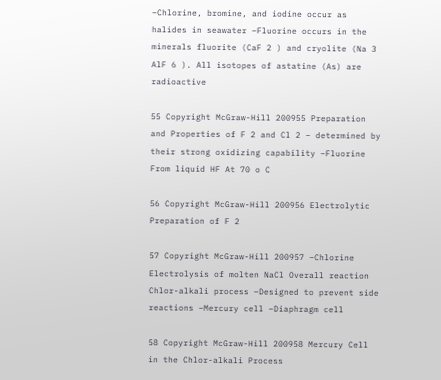–Chlorine, bromine, and iodine occur as halides in seawater –Fluorine occurs in the minerals fluorite (CaF 2 ) and cryolite (Na 3 AlF 6 ). All isotopes of astatine (As) are radioactive

55 Copyright McGraw-Hill 200955 Preparation and Properties of F 2 and Cl 2 – determined by their strong oxidizing capability –Fluorine From liquid HF At 70 o C

56 Copyright McGraw-Hill 200956 Electrolytic Preparation of F 2

57 Copyright McGraw-Hill 200957 –Chlorine Electrolysis of molten NaCl Overall reaction Chlor-alkali process –Designed to prevent side reactions –Mercury cell –Diaphragm cell

58 Copyright McGraw-Hill 200958 Mercury Cell in the Chlor-alkali Process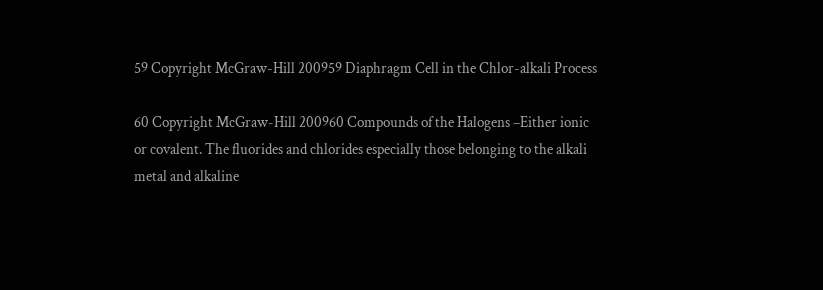59 Copyright McGraw-Hill 200959 Diaphragm Cell in the Chlor-alkali Process

60 Copyright McGraw-Hill 200960 Compounds of the Halogens –Either ionic or covalent. The fluorides and chlorides especially those belonging to the alkali metal and alkaline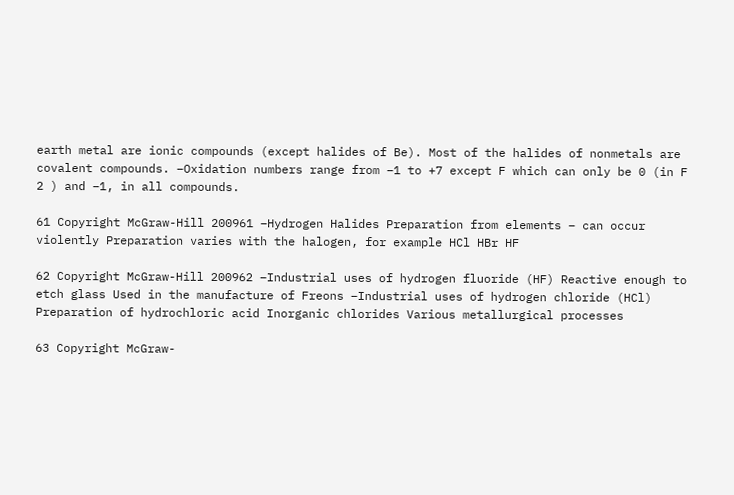earth metal are ionic compounds (except halides of Be). Most of the halides of nonmetals are covalent compounds. –Oxidation numbers range from −1 to +7 except F which can only be 0 (in F 2 ) and −1, in all compounds.

61 Copyright McGraw-Hill 200961 –Hydrogen Halides Preparation from elements – can occur violently Preparation varies with the halogen, for example HCl HBr HF

62 Copyright McGraw-Hill 200962 –Industrial uses of hydrogen fluoride (HF) Reactive enough to etch glass Used in the manufacture of Freons –Industrial uses of hydrogen chloride (HCl) Preparation of hydrochloric acid Inorganic chlorides Various metallurgical processes

63 Copyright McGraw-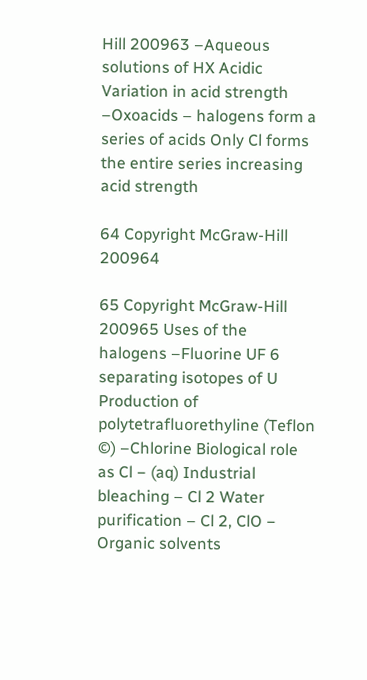Hill 200963 –Aqueous solutions of HX Acidic Variation in acid strength –Oxoacids – halogens form a series of acids Only Cl forms the entire series increasing acid strength

64 Copyright McGraw-Hill 200964

65 Copyright McGraw-Hill 200965 Uses of the halogens –Fluorine UF 6 separating isotopes of U Production of polytetrafluorethyline (Teflon ©) –Chlorine Biological role as Cl − (aq) Industrial bleaching – Cl 2 Water purification – Cl 2, ClO − Organic solvents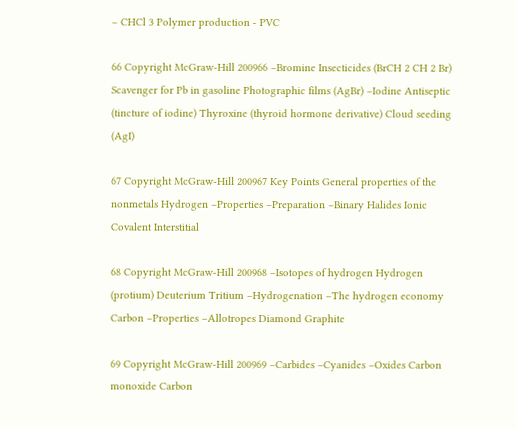– CHCl 3 Polymer production - PVC

66 Copyright McGraw-Hill 200966 –Bromine Insecticides (BrCH 2 CH 2 Br) Scavenger for Pb in gasoline Photographic films (AgBr) –Iodine Antiseptic (tincture of iodine) Thyroxine (thyroid hormone derivative) Cloud seeding (AgI)

67 Copyright McGraw-Hill 200967 Key Points General properties of the nonmetals Hydrogen –Properties –Preparation –Binary Halides Ionic Covalent Interstitial

68 Copyright McGraw-Hill 200968 –Isotopes of hydrogen Hydrogen (protium) Deuterium Tritium –Hydrogenation –The hydrogen economy Carbon –Properties –Allotropes Diamond Graphite

69 Copyright McGraw-Hill 200969 –Carbides –Cyanides –Oxides Carbon monoxide Carbon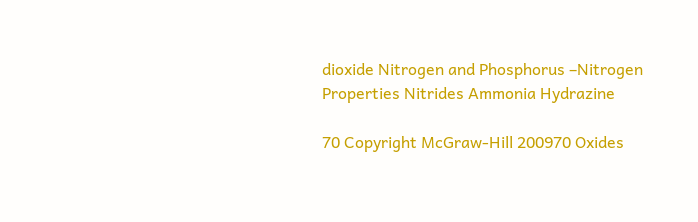dioxide Nitrogen and Phosphorus –Nitrogen Properties Nitrides Ammonia Hydrazine

70 Copyright McGraw-Hill 200970 Oxides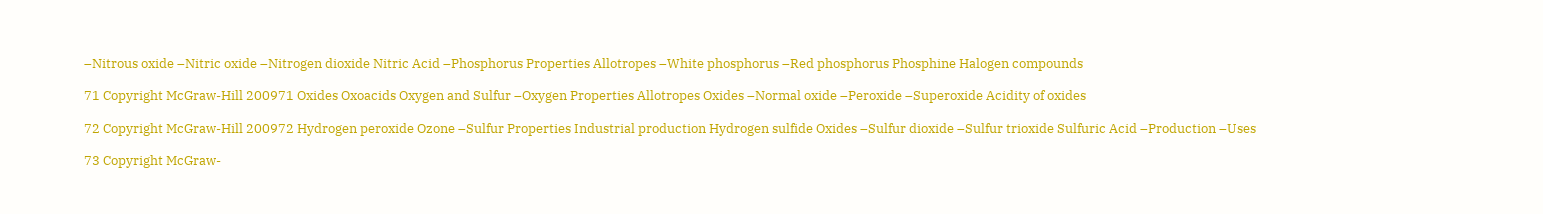–Nitrous oxide –Nitric oxide –Nitrogen dioxide Nitric Acid –Phosphorus Properties Allotropes –White phosphorus –Red phosphorus Phosphine Halogen compounds

71 Copyright McGraw-Hill 200971 Oxides Oxoacids Oxygen and Sulfur –Oxygen Properties Allotropes Oxides –Normal oxide –Peroxide –Superoxide Acidity of oxides

72 Copyright McGraw-Hill 200972 Hydrogen peroxide Ozone –Sulfur Properties Industrial production Hydrogen sulfide Oxides –Sulfur dioxide –Sulfur trioxide Sulfuric Acid –Production –Uses

73 Copyright McGraw-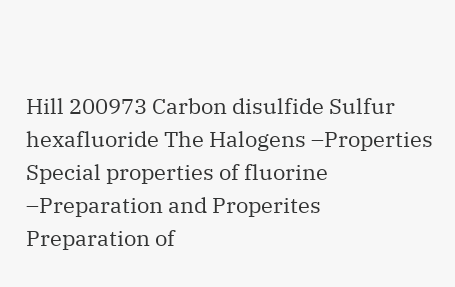Hill 200973 Carbon disulfide Sulfur hexafluoride The Halogens –Properties Special properties of fluorine –Preparation and Properites Preparation of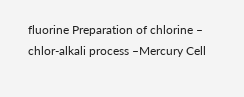fluorine Preparation of chlorine – chlor-alkali process –Mercury Cell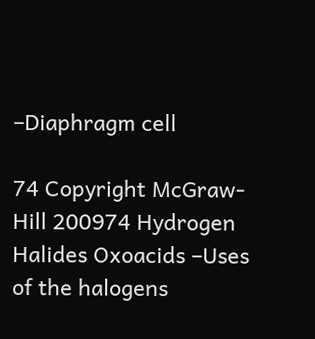–Diaphragm cell

74 Copyright McGraw-Hill 200974 Hydrogen Halides Oxoacids –Uses of the halogens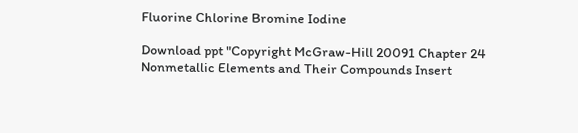Fluorine Chlorine Bromine Iodine

Download ppt "Copyright McGraw-Hill 20091 Chapter 24 Nonmetallic Elements and Their Compounds Insert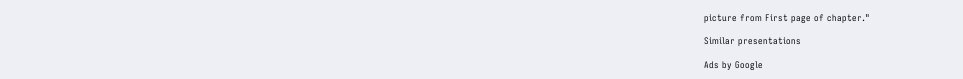picture from First page of chapter."

Similar presentations

Ads by Google